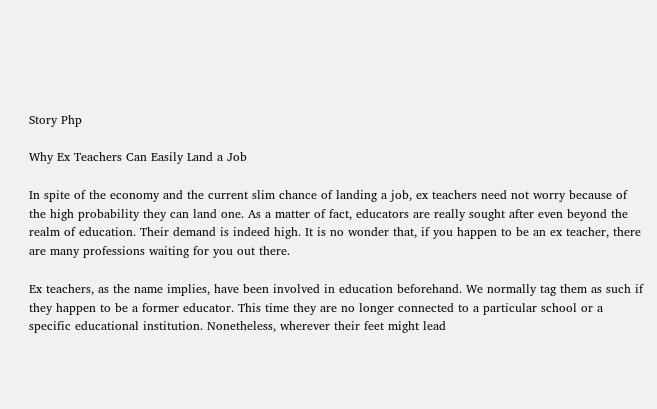Story Php

Why Ex Teachers Can Easily Land a Job

In spite of the economy and the current slim chance of landing a job, ex teachers need not worry because of the high probability they can land one. As a matter of fact, educators are really sought after even beyond the realm of education. Their demand is indeed high. It is no wonder that, if you happen to be an ex teacher, there are many professions waiting for you out there.

Ex teachers, as the name implies, have been involved in education beforehand. We normally tag them as such if they happen to be a former educator. This time they are no longer connected to a particular school or a specific educational institution. Nonetheless, wherever their feet might lead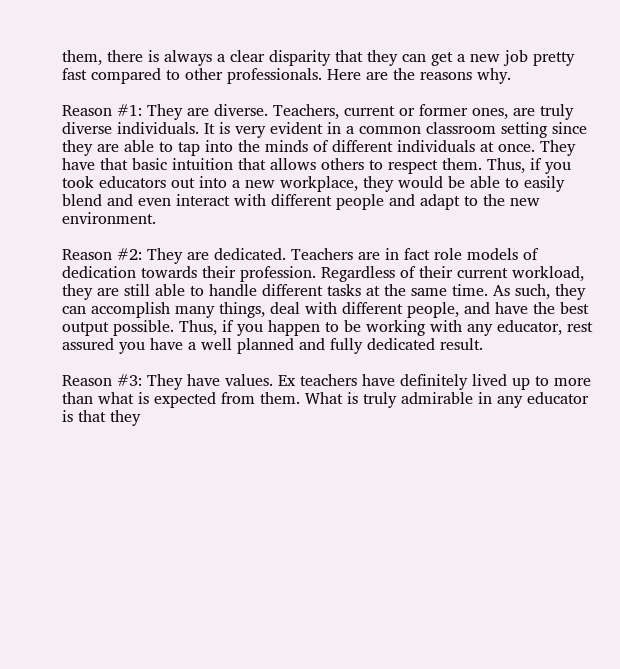them, there is always a clear disparity that they can get a new job pretty fast compared to other professionals. Here are the reasons why.

Reason #1: They are diverse. Teachers, current or former ones, are truly diverse individuals. It is very evident in a common classroom setting since they are able to tap into the minds of different individuals at once. They have that basic intuition that allows others to respect them. Thus, if you took educators out into a new workplace, they would be able to easily blend and even interact with different people and adapt to the new environment.

Reason #2: They are dedicated. Teachers are in fact role models of dedication towards their profession. Regardless of their current workload, they are still able to handle different tasks at the same time. As such, they can accomplish many things, deal with different people, and have the best output possible. Thus, if you happen to be working with any educator, rest assured you have a well planned and fully dedicated result.

Reason #3: They have values. Ex teachers have definitely lived up to more than what is expected from them. What is truly admirable in any educator is that they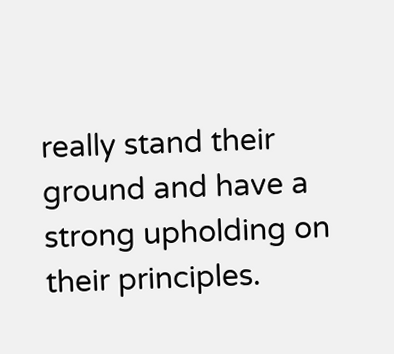really stand their ground and have a strong upholding on their principles.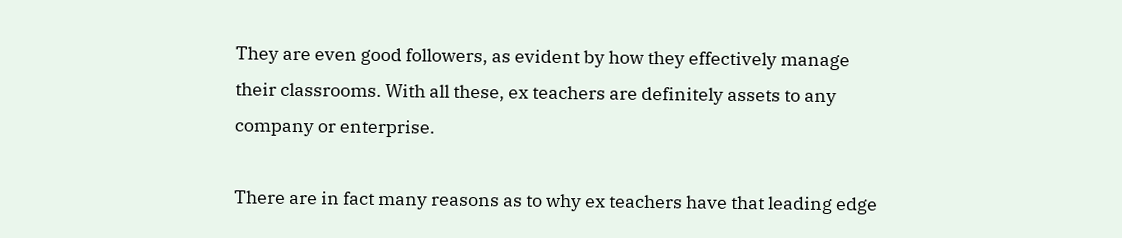They are even good followers, as evident by how they effectively manage their classrooms. With all these, ex teachers are definitely assets to any company or enterprise.

There are in fact many reasons as to why ex teachers have that leading edge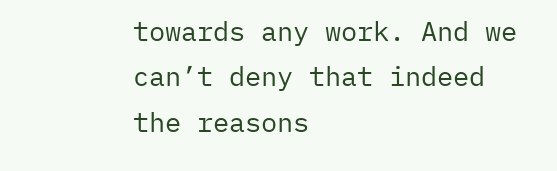towards any work. And we can’t deny that indeed the reasons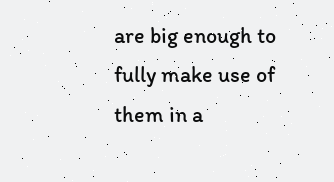are big enough to fully make use of them in a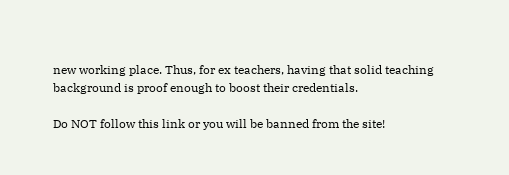new working place. Thus, for ex teachers, having that solid teaching background is proof enough to boost their credentials.

Do NOT follow this link or you will be banned from the site!